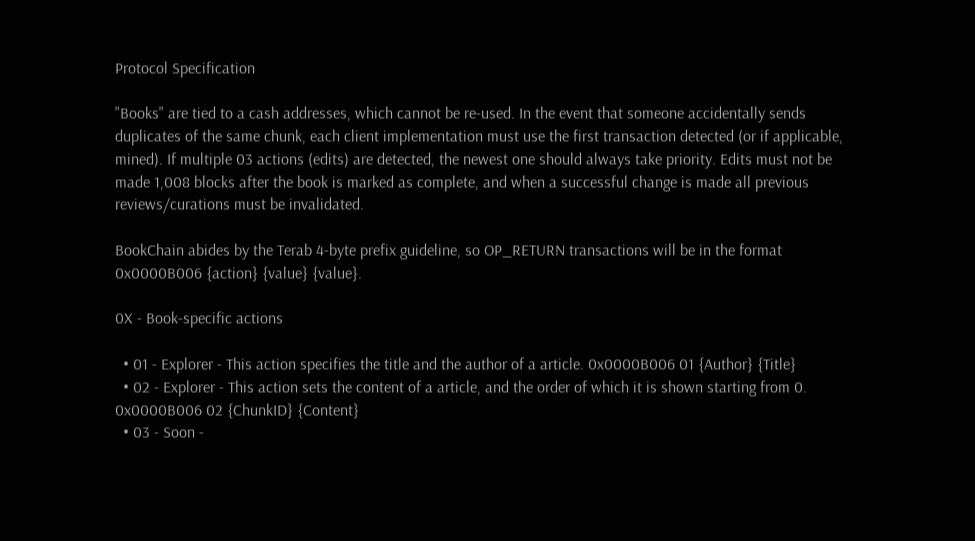Protocol Specification

"Books" are tied to a cash addresses, which cannot be re-used. In the event that someone accidentally sends duplicates of the same chunk, each client implementation must use the first transaction detected (or if applicable, mined). If multiple 03 actions (edits) are detected, the newest one should always take priority. Edits must not be made 1,008 blocks after the book is marked as complete, and when a successful change is made all previous reviews/curations must be invalidated.

BookChain abides by the Terab 4-byte prefix guideline, so OP_RETURN transactions will be in the format 0x0000B006 {action} {value} {value}.

0X - Book-specific actions

  • 01 - Explorer - This action specifies the title and the author of a article. 0x0000B006 01 {Author} {Title}
  • 02 - Explorer - This action sets the content of a article, and the order of which it is shown starting from 0. 0x0000B006 02 {ChunkID} {Content}
  • 03 - Soon -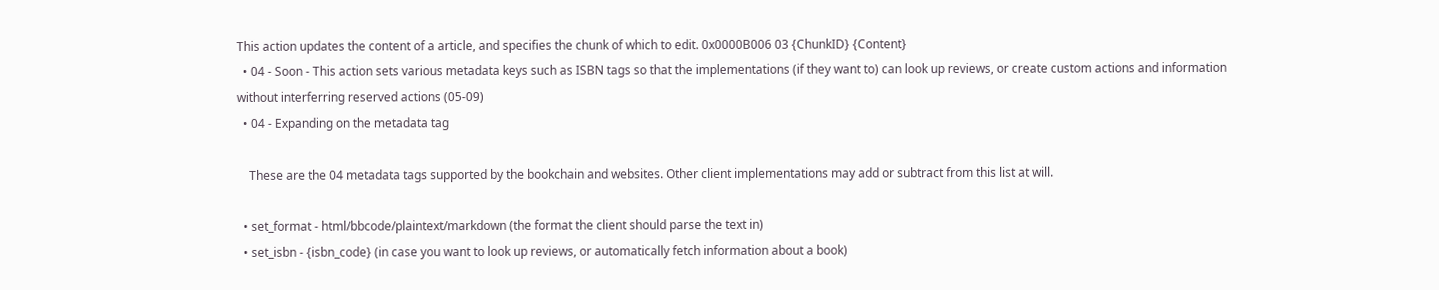This action updates the content of a article, and specifies the chunk of which to edit. 0x0000B006 03 {ChunkID} {Content}
  • 04 - Soon - This action sets various metadata keys such as ISBN tags so that the implementations (if they want to) can look up reviews, or create custom actions and information without interferring reserved actions (05-09)
  • 04 - Expanding on the metadata tag

    These are the 04 metadata tags supported by the bookchain and websites. Other client implementations may add or subtract from this list at will.

  • set_format - html/bbcode/plaintext/markdown (the format the client should parse the text in)
  • set_isbn - {isbn_code} (in case you want to look up reviews, or automatically fetch information about a book)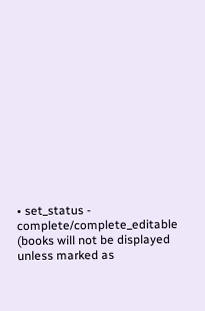• set_status - complete/complete_editable (books will not be displayed unless marked as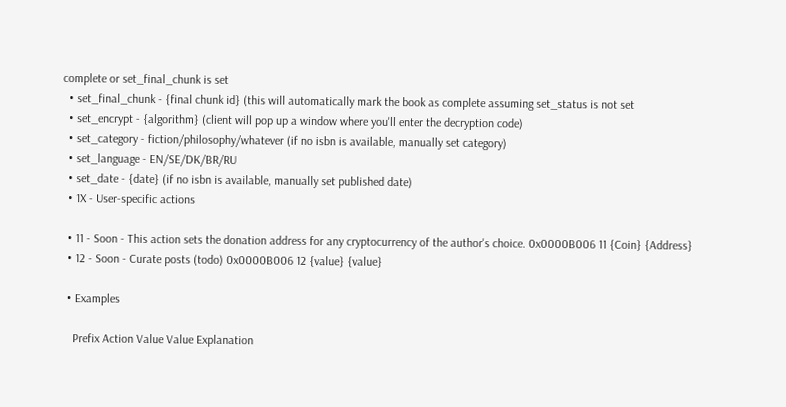complete or set_final_chunk is set
  • set_final_chunk - {final chunk id} (this will automatically mark the book as complete assuming set_status is not set
  • set_encrypt - {algorithm} (client will pop up a window where you'll enter the decryption code)
  • set_category - fiction/philosophy/whatever (if no isbn is available, manually set category)
  • set_language - EN/SE/DK/BR/RU
  • set_date - {date} (if no isbn is available, manually set published date)
  • 1X - User-specific actions

  • 11 - Soon - This action sets the donation address for any cryptocurrency of the author's choice. 0x0000B006 11 {Coin} {Address}
  • 12 - Soon - Curate posts (todo) 0x0000B006 12 {value} {value}

  • Examples

    Prefix Action Value Value Explanation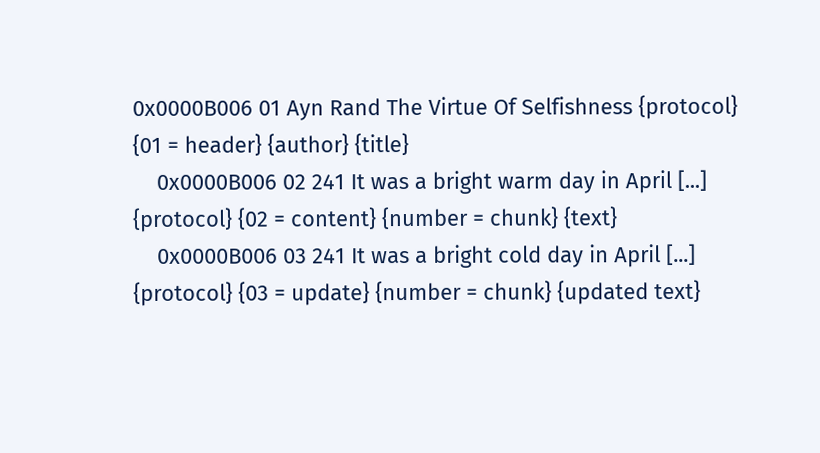0x0000B006 01 Ayn Rand The Virtue Of Selfishness {protocol} {01 = header} {author} {title}
    0x0000B006 02 241 It was a bright warm day in April [...] {protocol} {02 = content} {number = chunk} {text}
    0x0000B006 03 241 It was a bright cold day in April [...] {protocol} {03 = update} {number = chunk} {updated text}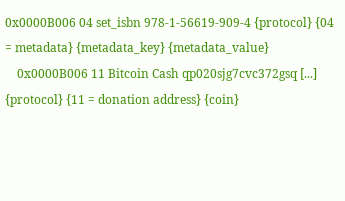0x0000B006 04 set_isbn 978-1-56619-909-4 {protocol} {04 = metadata} {metadata_key} {metadata_value}
    0x0000B006 11 Bitcoin Cash qp020sjg7cvc372gsq [...] {protocol} {11 = donation address} {coin}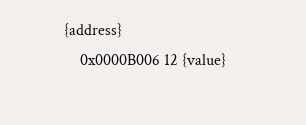{address}
    0x0000B006 12 {value}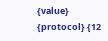{value} {protocol} {12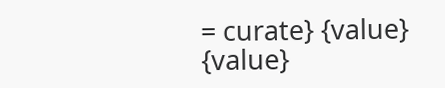= curate} {value} {value}